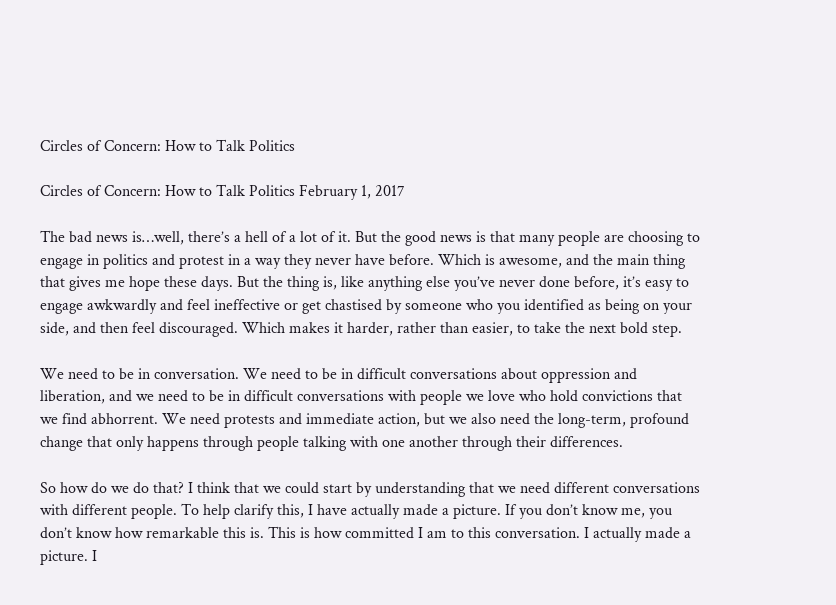Circles of Concern: How to Talk Politics

Circles of Concern: How to Talk Politics February 1, 2017

The bad news is…well, there’s a hell of a lot of it. But the good news is that many people are choosing to engage in politics and protest in a way they never have before. Which is awesome, and the main thing that gives me hope these days. But the thing is, like anything else you’ve never done before, it’s easy to engage awkwardly and feel ineffective or get chastised by someone who you identified as being on your side, and then feel discouraged. Which makes it harder, rather than easier, to take the next bold step.

We need to be in conversation. We need to be in difficult conversations about oppression and liberation, and we need to be in difficult conversations with people we love who hold convictions that we find abhorrent. We need protests and immediate action, but we also need the long-term, profound change that only happens through people talking with one another through their differences.

So how do we do that? I think that we could start by understanding that we need different conversations with different people. To help clarify this, I have actually made a picture. If you don’t know me, you don’t know how remarkable this is. This is how committed I am to this conversation. I actually made a picture. I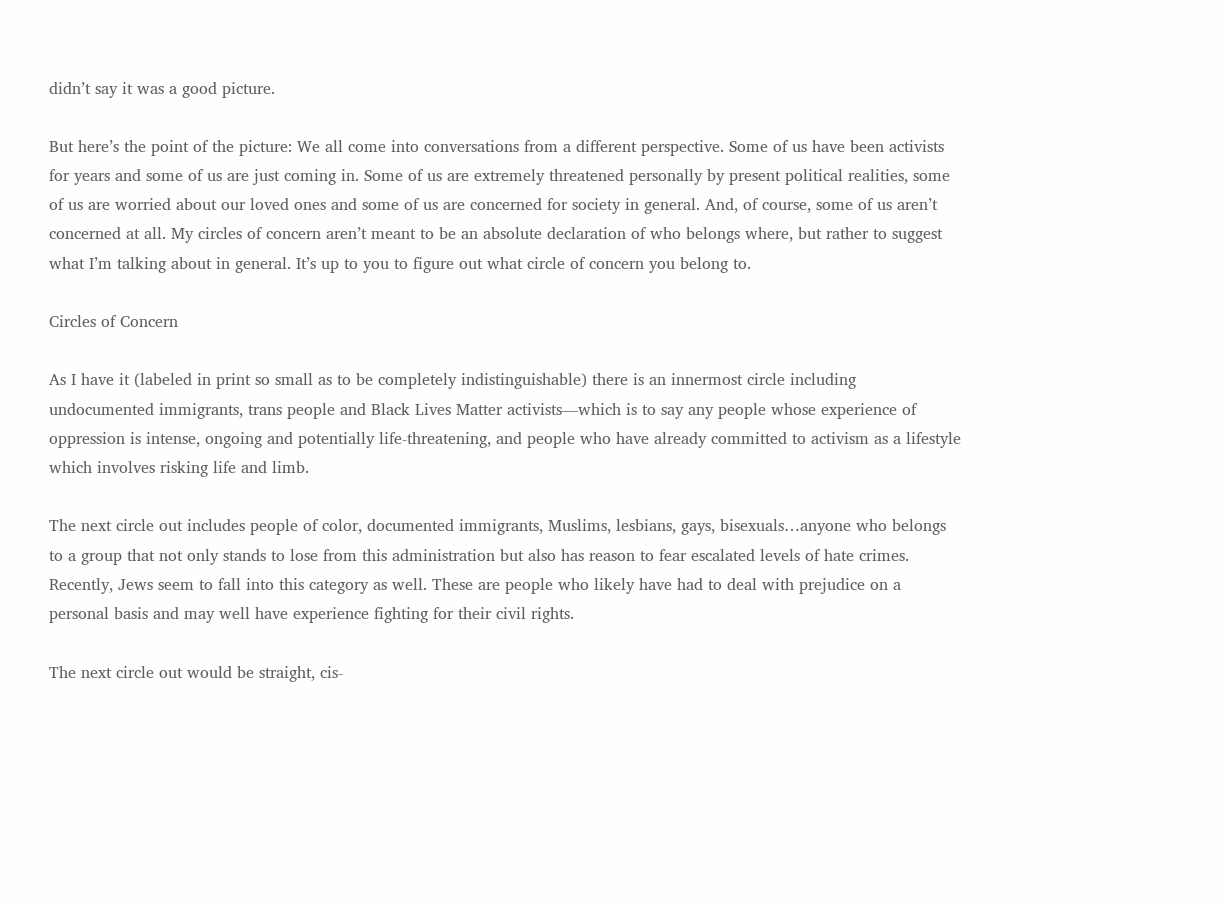didn’t say it was a good picture.

But here’s the point of the picture: We all come into conversations from a different perspective. Some of us have been activists for years and some of us are just coming in. Some of us are extremely threatened personally by present political realities, some of us are worried about our loved ones and some of us are concerned for society in general. And, of course, some of us aren’t concerned at all. My circles of concern aren’t meant to be an absolute declaration of who belongs where, but rather to suggest what I’m talking about in general. It’s up to you to figure out what circle of concern you belong to.

Circles of Concern

As I have it (labeled in print so small as to be completely indistinguishable) there is an innermost circle including undocumented immigrants, trans people and Black Lives Matter activists—which is to say any people whose experience of oppression is intense, ongoing and potentially life-threatening, and people who have already committed to activism as a lifestyle which involves risking life and limb.

The next circle out includes people of color, documented immigrants, Muslims, lesbians, gays, bisexuals…anyone who belongs to a group that not only stands to lose from this administration but also has reason to fear escalated levels of hate crimes. Recently, Jews seem to fall into this category as well. These are people who likely have had to deal with prejudice on a personal basis and may well have experience fighting for their civil rights.

The next circle out would be straight, cis-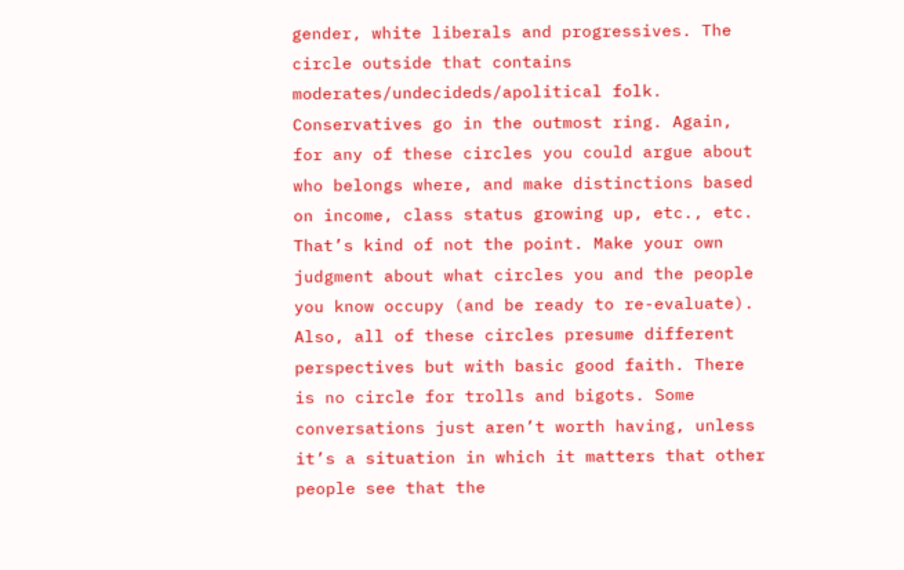gender, white liberals and progressives. The circle outside that contains moderates/undecideds/apolitical folk. Conservatives go in the outmost ring. Again, for any of these circles you could argue about who belongs where, and make distinctions based on income, class status growing up, etc., etc. That’s kind of not the point. Make your own judgment about what circles you and the people you know occupy (and be ready to re-evaluate). Also, all of these circles presume different perspectives but with basic good faith. There is no circle for trolls and bigots. Some conversations just aren’t worth having, unless it’s a situation in which it matters that other people see that the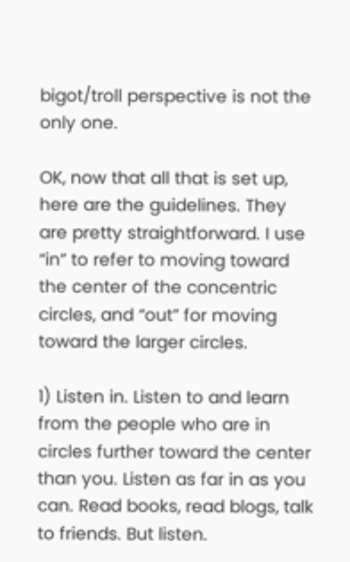bigot/troll perspective is not the only one.

OK, now that all that is set up, here are the guidelines. They are pretty straightforward. I use “in” to refer to moving toward the center of the concentric circles, and “out” for moving toward the larger circles.

1) Listen in. Listen to and learn from the people who are in circles further toward the center than you. Listen as far in as you can. Read books, read blogs, talk to friends. But listen.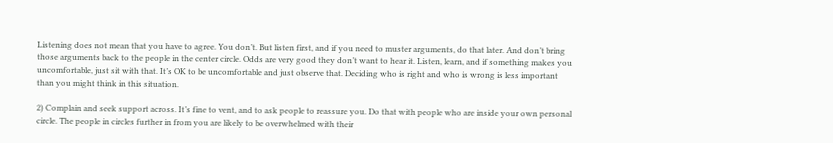Listening does not mean that you have to agree. You don’t. But listen first, and if you need to muster arguments, do that later. And don’t bring those arguments back to the people in the center circle. Odds are very good they don’t want to hear it. Listen, learn, and if something makes you uncomfortable, just sit with that. It’s OK to be uncomfortable and just observe that. Deciding who is right and who is wrong is less important than you might think in this situation.

2) Complain and seek support across. It’s fine to vent, and to ask people to reassure you. Do that with people who are inside your own personal circle. The people in circles further in from you are likely to be overwhelmed with their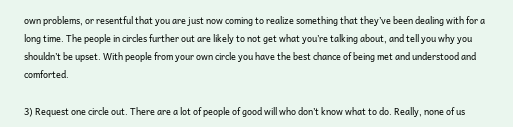own problems, or resentful that you are just now coming to realize something that they’ve been dealing with for a long time. The people in circles further out are likely to not get what you’re talking about, and tell you why you shouldn’t be upset. With people from your own circle you have the best chance of being met and understood and comforted.

3) Request one circle out. There are a lot of people of good will who don’t know what to do. Really, none of us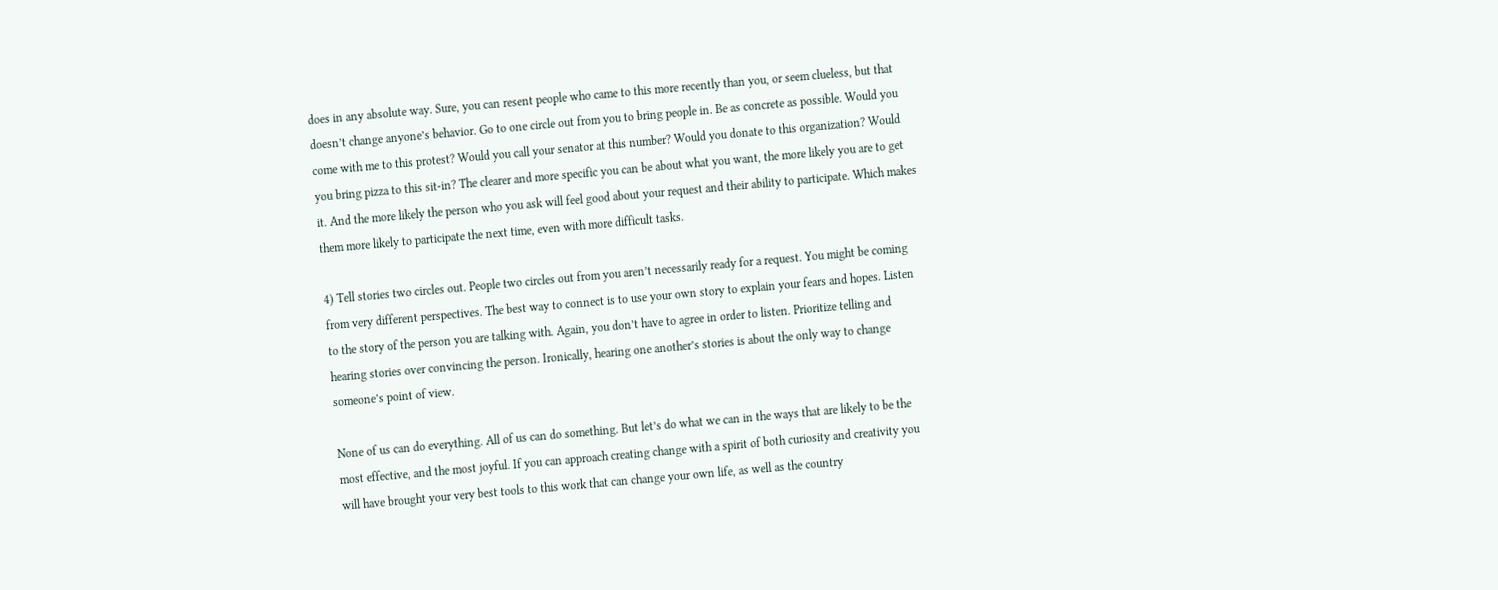does in any absolute way. Sure, you can resent people who came to this more recently than you, or seem clueless, but that doesn’t change anyone’s behavior. Go to one circle out from you to bring people in. Be as concrete as possible. Would you come with me to this protest? Would you call your senator at this number? Would you donate to this organization? Would you bring pizza to this sit-in? The clearer and more specific you can be about what you want, the more likely you are to get it. And the more likely the person who you ask will feel good about your request and their ability to participate. Which makes them more likely to participate the next time, even with more difficult tasks.

4) Tell stories two circles out. People two circles out from you aren’t necessarily ready for a request. You might be coming from very different perspectives. The best way to connect is to use your own story to explain your fears and hopes. Listen to the story of the person you are talking with. Again, you don’t have to agree in order to listen. Prioritize telling and hearing stories over convincing the person. Ironically, hearing one another’s stories is about the only way to change someone’s point of view.

None of us can do everything. All of us can do something. But let’s do what we can in the ways that are likely to be the most effective, and the most joyful. If you can approach creating change with a spirit of both curiosity and creativity you will have brought your very best tools to this work that can change your own life, as well as the country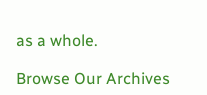as a whole.

Browse Our Archives